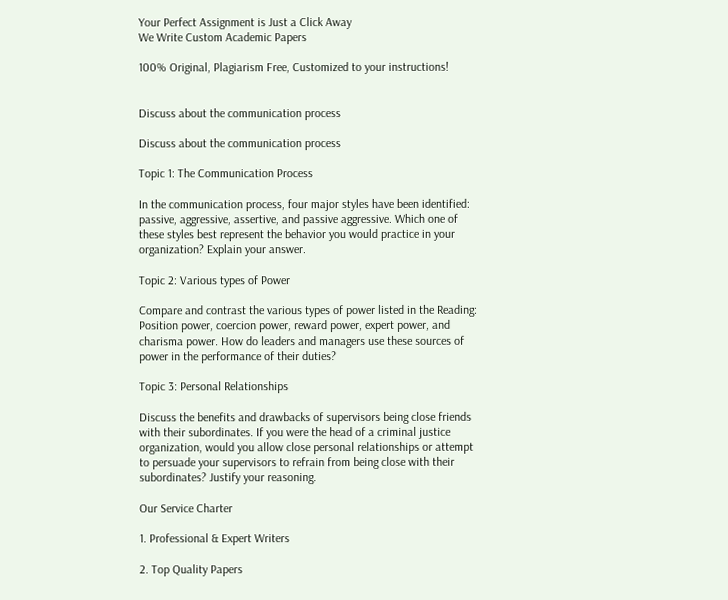Your Perfect Assignment is Just a Click Away
We Write Custom Academic Papers

100% Original, Plagiarism Free, Customized to your instructions!


Discuss about the communication process

Discuss about the communication process

Topic 1: The Communication Process

In the communication process, four major styles have been identified: passive, aggressive, assertive, and passive aggressive. Which one of these styles best represent the behavior you would practice in your organization? Explain your answer.

Topic 2: Various types of Power

Compare and contrast the various types of power listed in the Reading: Position power, coercion power, reward power, expert power, and charisma power. How do leaders and managers use these sources of power in the performance of their duties?

Topic 3: Personal Relationships

Discuss the benefits and drawbacks of supervisors being close friends with their subordinates. If you were the head of a criminal justice organization, would you allow close personal relationships or attempt to persuade your supervisors to refrain from being close with their subordinates? Justify your reasoning.

Our Service Charter

1. Professional & Expert Writers

2. Top Quality Papers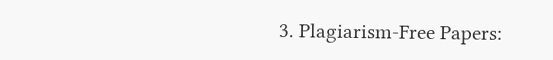3. Plagiarism-Free Papers: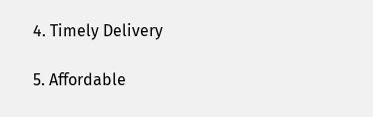4. Timely Delivery

5. Affordable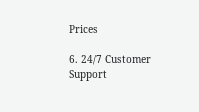Prices

6. 24/7 Customer Support